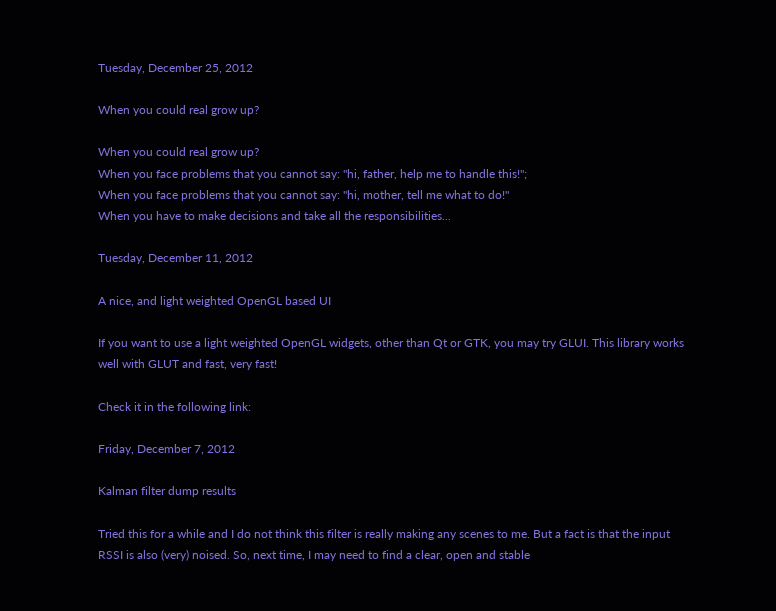Tuesday, December 25, 2012

When you could real grow up?

When you could real grow up?
When you face problems that you cannot say: "hi, father, help me to handle this!";
When you face problems that you cannot say: "hi, mother, tell me what to do!"
When you have to make decisions and take all the responsibilities...

Tuesday, December 11, 2012

A nice, and light weighted OpenGL based UI

If you want to use a light weighted OpenGL widgets, other than Qt or GTK, you may try GLUI. This library works well with GLUT and fast, very fast!

Check it in the following link:

Friday, December 7, 2012

Kalman filter dump results

Tried this for a while and I do not think this filter is really making any scenes to me. But a fact is that the input RSSI is also (very) noised. So, next time, I may need to find a clear, open and stable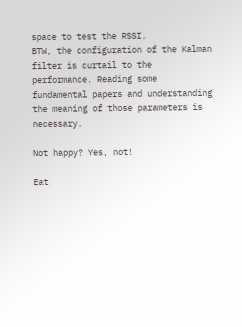space to test the RSSI.
BTW, the configuration of the Kalman filter is curtail to the performance. Reading some fundamental papers and understanding the meaning of those parameters is necessary.

Not happy? Yes, not!

Eat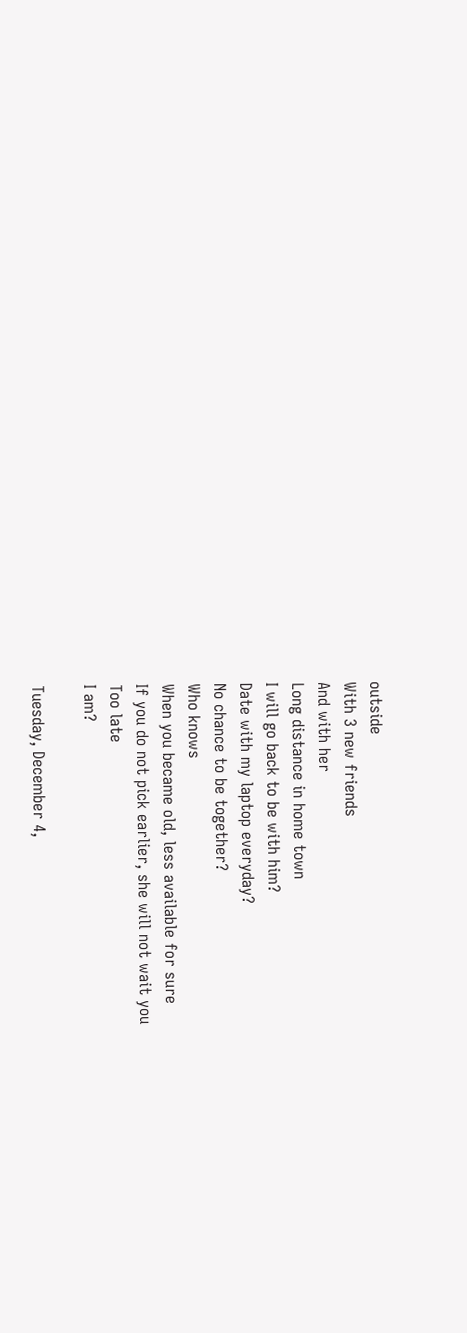outside
With 3 new friends
And with her
Long distance in home town
I will go back to be with him?
Date with my laptop everyday?
No chance to be together?
Who knows
When you became old, less available for sure
If you do not pick earlier, she will not wait you
Too late
I am?

Tuesday, December 4,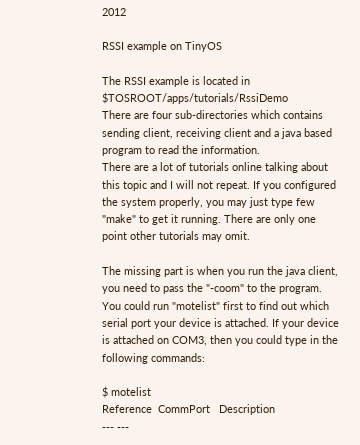2012

RSSI example on TinyOS

The RSSI example is located in $TOSROOT/apps/tutorials/RssiDemo
There are four sub-directories which contains sending client, receiving client and a java based program to read the information.
There are a lot of tutorials online talking about this topic and I will not repeat. If you configured the system properly, you may just type few "make" to get it running. There are only one point other tutorials may omit.

The missing part is when you run the java client, you need to pass the "-coom" to the program. You could run "motelist" first to find out which serial port your device is attached. If your device is attached on COM3, then you could type in the following commands:

$ motelist
Reference  CommPort   Description
--- ---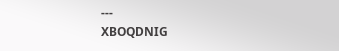---
XBOQDNIG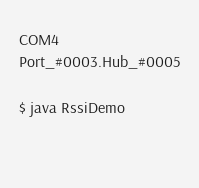COM4       Port_#0003.Hub_#0005

$ java RssiDemo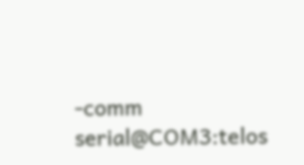-comm serial@COM3:telos